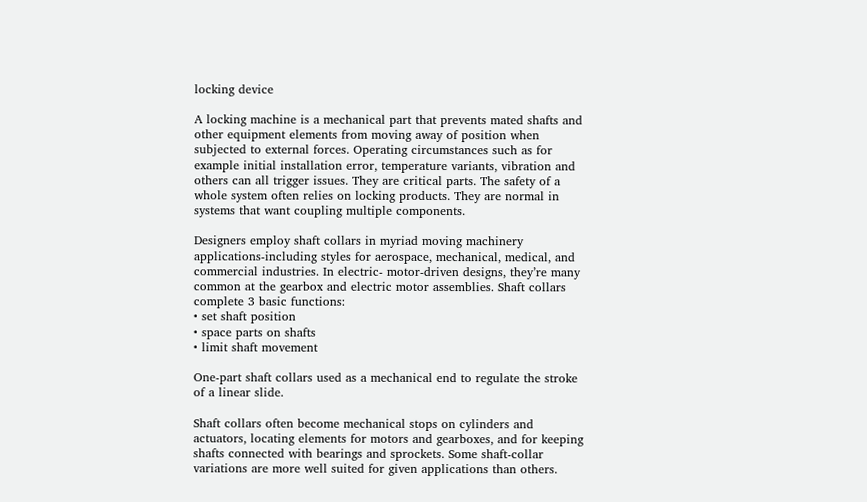locking device

A locking machine is a mechanical part that prevents mated shafts and other equipment elements from moving away of position when subjected to external forces. Operating circumstances such as for example initial installation error, temperature variants, vibration and others can all trigger issues. They are critical parts. The safety of a whole system often relies on locking products. They are normal in systems that want coupling multiple components.

Designers employ shaft collars in myriad moving machinery applications-including styles for aerospace, mechanical, medical, and commercial industries. In electric- motor-driven designs, they’re many common at the gearbox and electric motor assemblies. Shaft collars complete 3 basic functions:
• set shaft position
• space parts on shafts
• limit shaft movement

One-part shaft collars used as a mechanical end to regulate the stroke of a linear slide.

Shaft collars often become mechanical stops on cylinders and actuators, locating elements for motors and gearboxes, and for keeping shafts connected with bearings and sprockets. Some shaft-collar variations are more well suited for given applications than others.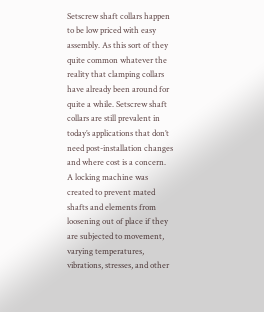Setscrew shaft collars happen to be low priced with easy assembly. As this sort of they quite common whatever the reality that clamping collars have already been around for quite a while. Setscrew shaft collars are still prevalent in today’s applications that don’t need post-installation changes and where cost is a concern.
A locking machine was created to prevent mated shafts and elements from loosening out of place if they are subjected to movement, varying temperatures, vibrations, stresses, and other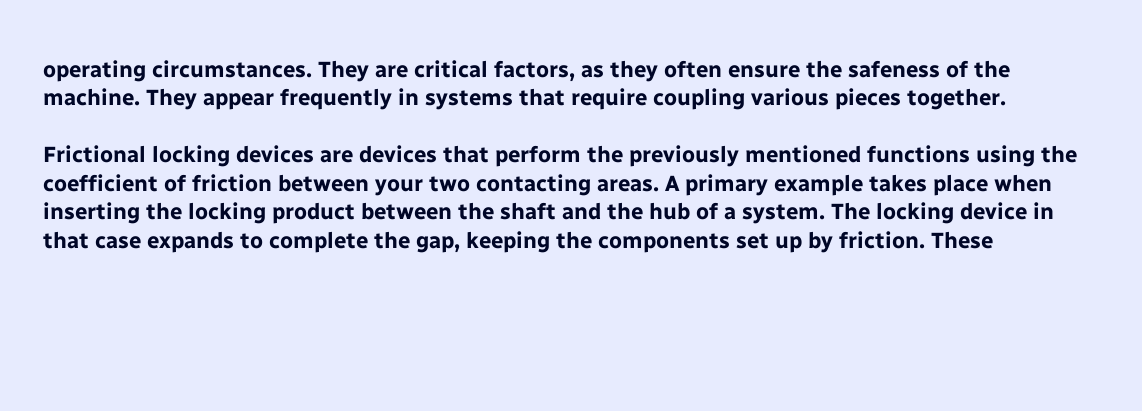operating circumstances. They are critical factors, as they often ensure the safeness of the machine. They appear frequently in systems that require coupling various pieces together.

Frictional locking devices are devices that perform the previously mentioned functions using the coefficient of friction between your two contacting areas. A primary example takes place when inserting the locking product between the shaft and the hub of a system. The locking device in that case expands to complete the gap, keeping the components set up by friction. These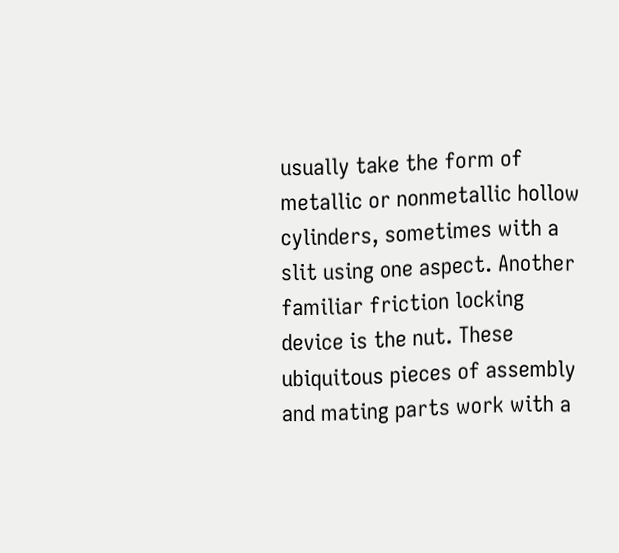usually take the form of metallic or nonmetallic hollow cylinders, sometimes with a slit using one aspect. Another familiar friction locking device is the nut. These ubiquitous pieces of assembly and mating parts work with a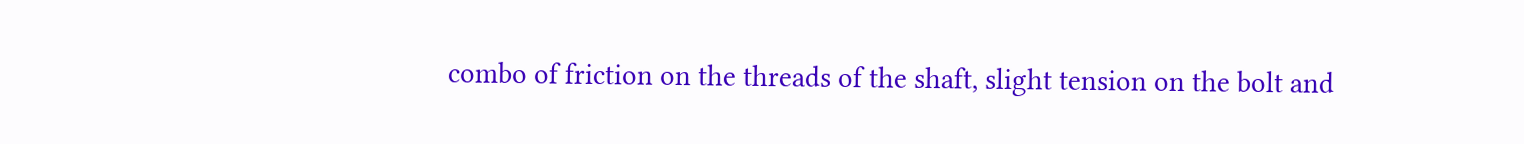combo of friction on the threads of the shaft, slight tension on the bolt and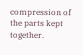compression of the parts kept together.